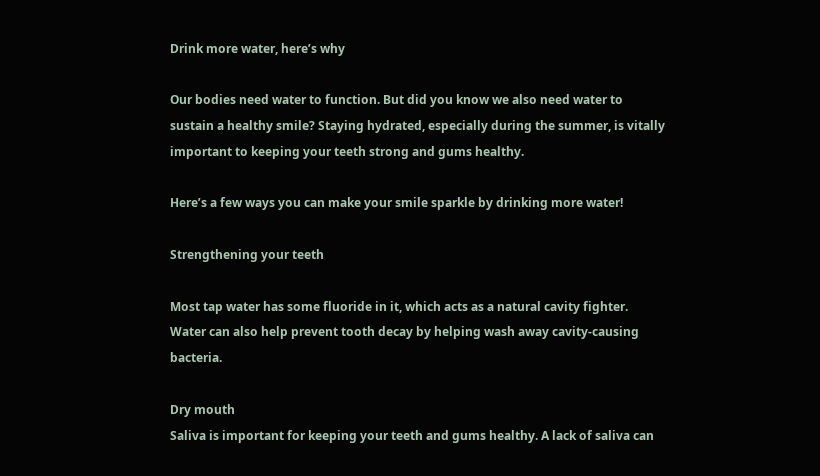Drink more water, here’s why

Our bodies need water to function. But did you know we also need water to sustain a healthy smile? Staying hydrated, especially during the summer, is vitally important to keeping your teeth strong and gums healthy.

Here’s a few ways you can make your smile sparkle by drinking more water!

Strengthening your teeth

Most tap water has some fluoride in it, which acts as a natural cavity fighter. Water can also help prevent tooth decay by helping wash away cavity-causing bacteria.

Dry mouth
Saliva is important for keeping your teeth and gums healthy. A lack of saliva can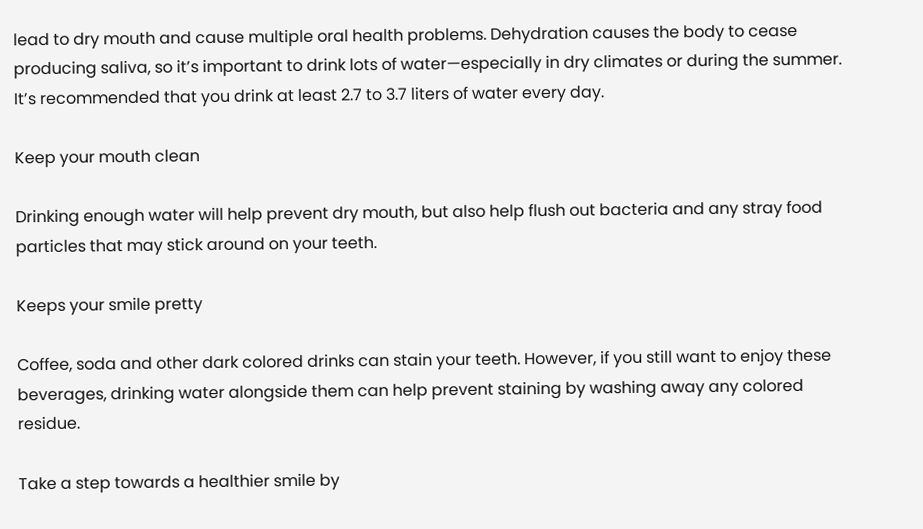lead to dry mouth and cause multiple oral health problems. Dehydration causes the body to cease producing saliva, so it’s important to drink lots of water—especially in dry climates or during the summer. It’s recommended that you drink at least 2.7 to 3.7 liters of water every day.

Keep your mouth clean

Drinking enough water will help prevent dry mouth, but also help flush out bacteria and any stray food particles that may stick around on your teeth.

Keeps your smile pretty

Coffee, soda and other dark colored drinks can stain your teeth. However, if you still want to enjoy these beverages, drinking water alongside them can help prevent staining by washing away any colored residue.

Take a step towards a healthier smile by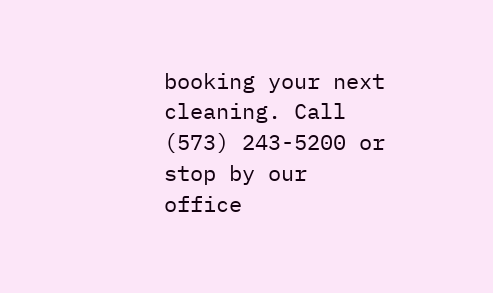booking your next cleaning. Call (573) 243-5200 or stop by our office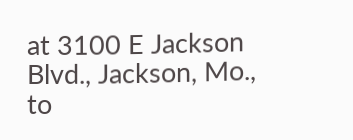at 3100 E Jackson Blvd., Jackson, Mo., to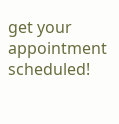get your appointment scheduled!